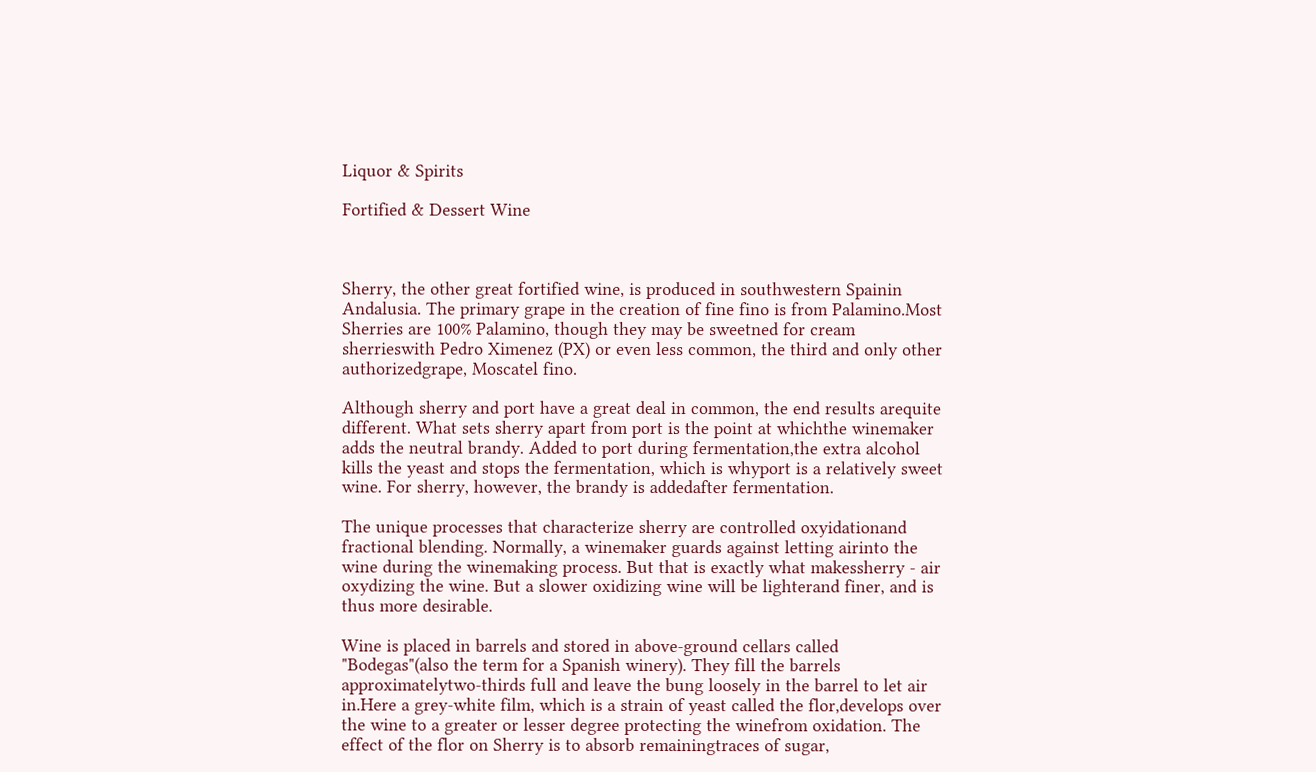Liquor & Spirits

Fortified & Dessert Wine



Sherry, the other great fortified wine, is produced in southwestern Spainin Andalusia. The primary grape in the creation of fine fino is from Palamino.Most Sherries are 100% Palamino, though they may be sweetned for cream sherrieswith Pedro Ximenez (PX) or even less common, the third and only other authorizedgrape, Moscatel fino.

Although sherry and port have a great deal in common, the end results arequite different. What sets sherry apart from port is the point at whichthe winemaker adds the neutral brandy. Added to port during fermentation,the extra alcohol kills the yeast and stops the fermentation, which is whyport is a relatively sweet wine. For sherry, however, the brandy is addedafter fermentation.

The unique processes that characterize sherry are controlled oxyidationand fractional blending. Normally, a winemaker guards against letting airinto the wine during the winemaking process. But that is exactly what makessherry - air oxydizing the wine. But a slower oxidizing wine will be lighterand finer, and is thus more desirable.

Wine is placed in barrels and stored in above-ground cellars called "Bodegas"(also the term for a Spanish winery). They fill the barrels approximatelytwo-thirds full and leave the bung loosely in the barrel to let air in.Here a grey-white film, which is a strain of yeast called the flor,develops over the wine to a greater or lesser degree protecting the winefrom oxidation. The effect of the flor on Sherry is to absorb remainingtraces of sugar,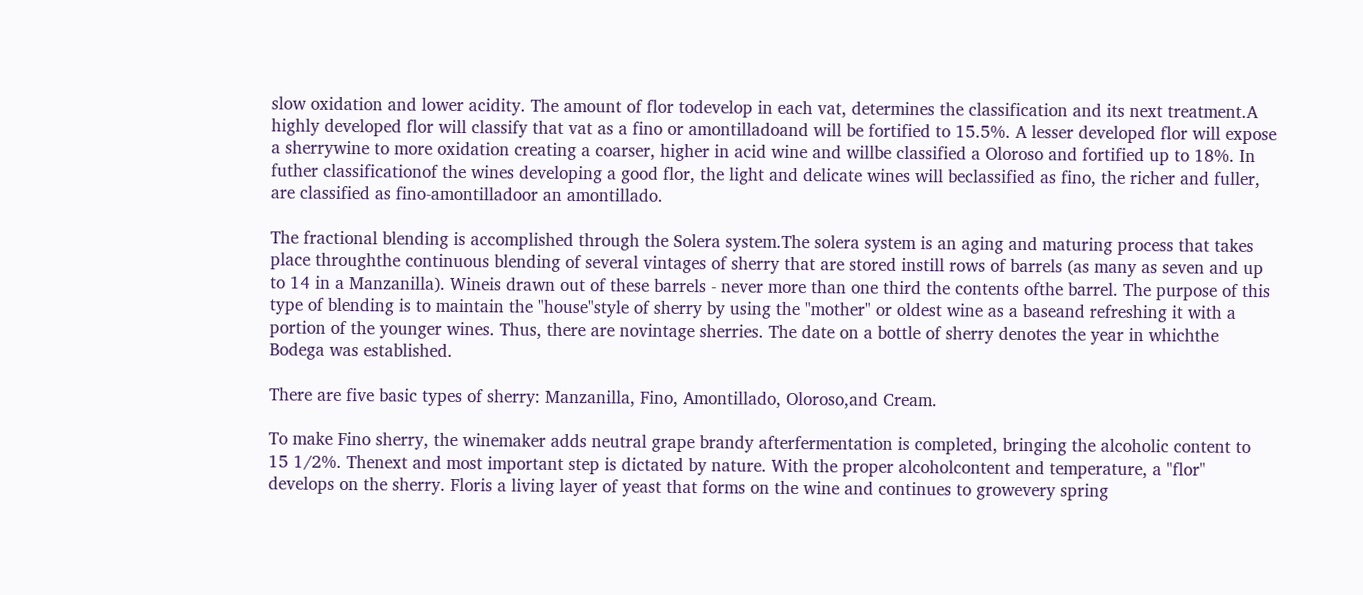slow oxidation and lower acidity. The amount of flor todevelop in each vat, determines the classification and its next treatment.A highly developed flor will classify that vat as a fino or amontilladoand will be fortified to 15.5%. A lesser developed flor will expose a sherrywine to more oxidation creating a coarser, higher in acid wine and willbe classified a Oloroso and fortified up to 18%. In futher classificationof the wines developing a good flor, the light and delicate wines will beclassified as fino, the richer and fuller, are classified as fino-amontilladoor an amontillado.

The fractional blending is accomplished through the Solera system.The solera system is an aging and maturing process that takes place throughthe continuous blending of several vintages of sherry that are stored instill rows of barrels (as many as seven and up to 14 in a Manzanilla). Wineis drawn out of these barrels - never more than one third the contents ofthe barrel. The purpose of this type of blending is to maintain the "house"style of sherry by using the "mother" or oldest wine as a baseand refreshing it with a portion of the younger wines. Thus, there are novintage sherries. The date on a bottle of sherry denotes the year in whichthe Bodega was established.

There are five basic types of sherry: Manzanilla, Fino, Amontillado, Oloroso,and Cream.

To make Fino sherry, the winemaker adds neutral grape brandy afterfermentation is completed, bringing the alcoholic content to 15 1/2%. Thenext and most important step is dictated by nature. With the proper alcoholcontent and temperature, a "flor" develops on the sherry. Floris a living layer of yeast that forms on the wine and continues to growevery spring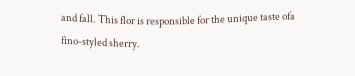and fall. This flor is responsible for the unique taste ofa fino-styled sherry.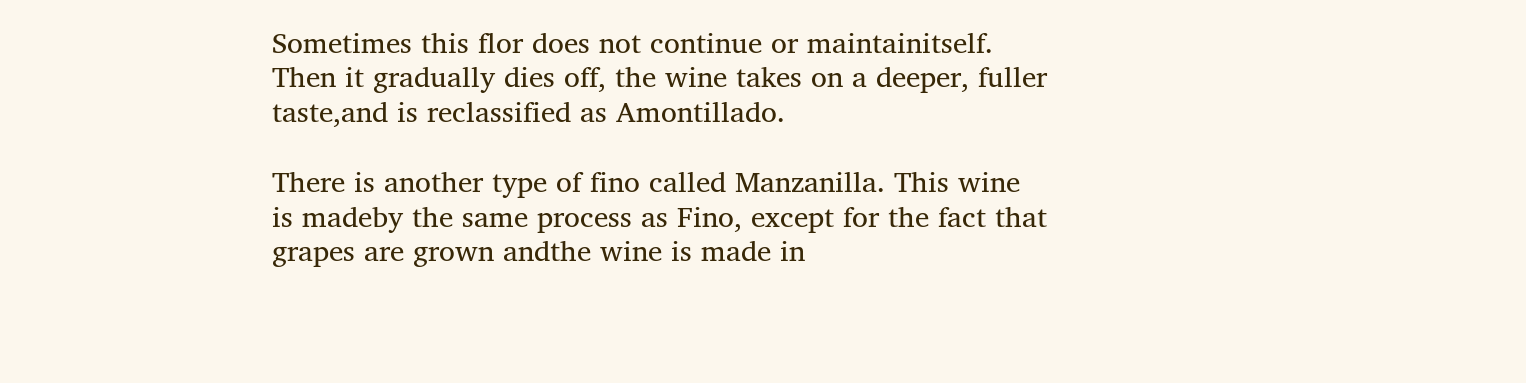Sometimes this flor does not continue or maintainitself. Then it gradually dies off, the wine takes on a deeper, fuller taste,and is reclassified as Amontillado.

There is another type of fino called Manzanilla. This wine is madeby the same process as Fino, except for the fact that grapes are grown andthe wine is made in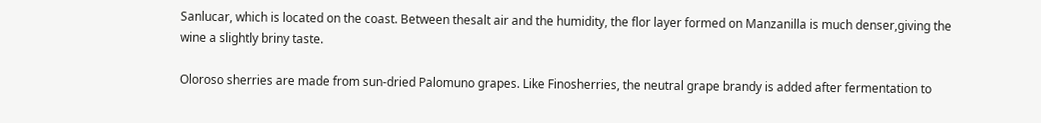Sanlucar, which is located on the coast. Between thesalt air and the humidity, the flor layer formed on Manzanilla is much denser,giving the wine a slightly briny taste.

Oloroso sherries are made from sun-dried Palomuno grapes. Like Finosherries, the neutral grape brandy is added after fermentation to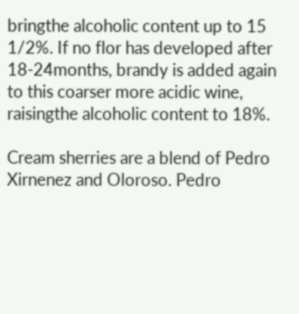bringthe alcoholic content up to 15 1/2%. If no flor has developed after 18-24months, brandy is added again to this coarser more acidic wine, raisingthe alcoholic content to 18%.

Cream sherries are a blend of Pedro Xirnenez and Oloroso. Pedro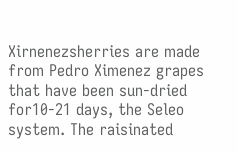Xirnenezsherries are made from Pedro Ximenez grapes that have been sun-dried for10-21 days, the Seleo system. The raisinated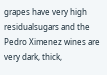grapes have very high residualsugars and the Pedro Ximenez wines are very dark, thick,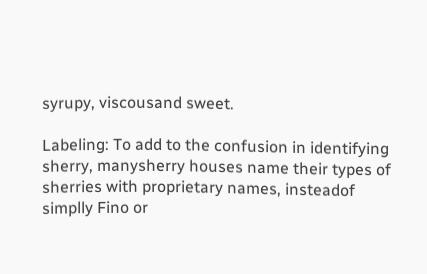syrupy, viscousand sweet.

Labeling: To add to the confusion in identifying sherry, manysherry houses name their types of sherries with proprietary names, insteadof simplly Fino or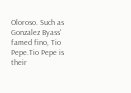Oloroso. Such as Gonzalez Byass' famed fino, Tio Pepe.Tio Pepe is their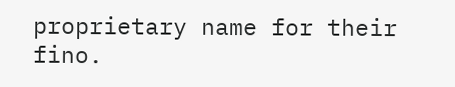proprietary name for their fino.